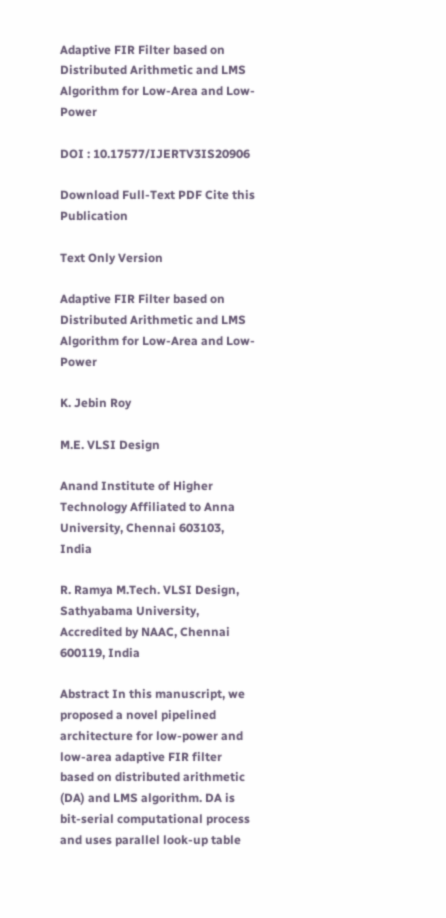Adaptive FIR Filter based on Distributed Arithmetic and LMS Algorithm for Low-Area and Low-Power

DOI : 10.17577/IJERTV3IS20906

Download Full-Text PDF Cite this Publication

Text Only Version

Adaptive FIR Filter based on Distributed Arithmetic and LMS Algorithm for Low-Area and Low-Power

K. Jebin Roy

M.E. VLSI Design

Anand Institute of Higher Technology Affiliated to Anna University, Chennai 603103, India

R. Ramya M.Tech. VLSI Design, Sathyabama University, Accredited by NAAC, Chennai 600119, India

Abstract In this manuscript, we proposed a novel pipelined architecture for low-power and low-area adaptive FIR filter based on distributed arithmetic (DA) and LMS algorithm. DA is bit-serial computational process and uses parallel look-up table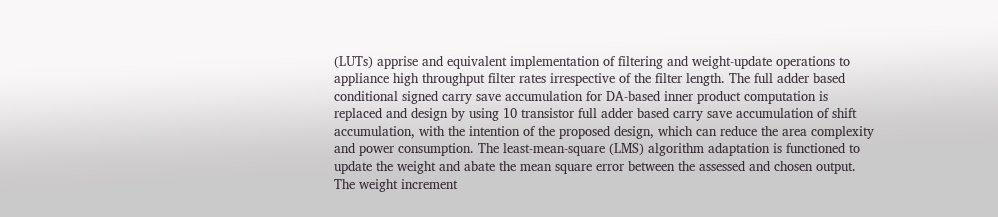(LUTs) apprise and equivalent implementation of filtering and weight-update operations to appliance high throughput filter rates irrespective of the filter length. The full adder based conditional signed carry save accumulation for DA-based inner product computation is replaced and design by using 10 transistor full adder based carry save accumulation of shift accumulation, with the intention of the proposed design, which can reduce the area complexity and power consumption. The least-mean-square (LMS) algorithm adaptation is functioned to update the weight and abate the mean square error between the assessed and chosen output. The weight increment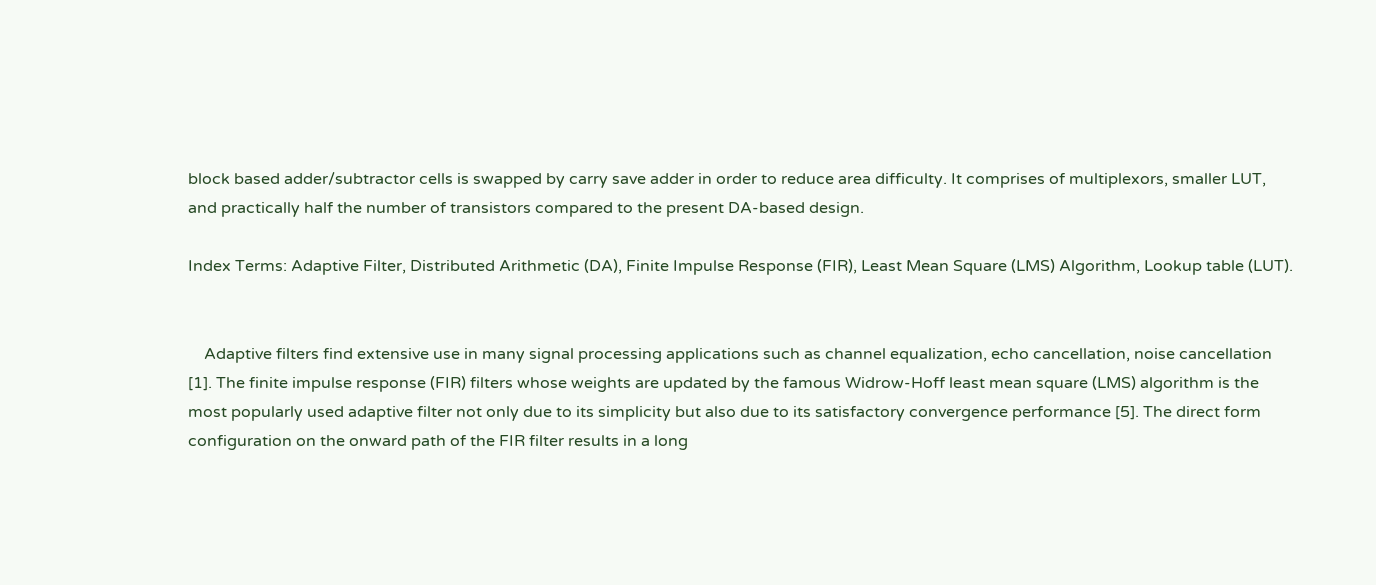block based adder/subtractor cells is swapped by carry save adder in order to reduce area difficulty. It comprises of multiplexors, smaller LUT, and practically half the number of transistors compared to the present DA-based design.

Index Terms: Adaptive Filter, Distributed Arithmetic (DA), Finite Impulse Response (FIR), Least Mean Square (LMS) Algorithm, Lookup table (LUT).


    Adaptive filters find extensive use in many signal processing applications such as channel equalization, echo cancellation, noise cancellation [1]. The finite impulse response (FIR) filters whose weights are updated by the famous Widrow-Hoff least mean square (LMS) algorithm is the most popularly used adaptive filter not only due to its simplicity but also due to its satisfactory convergence performance [5]. The direct form configuration on the onward path of the FIR filter results in a long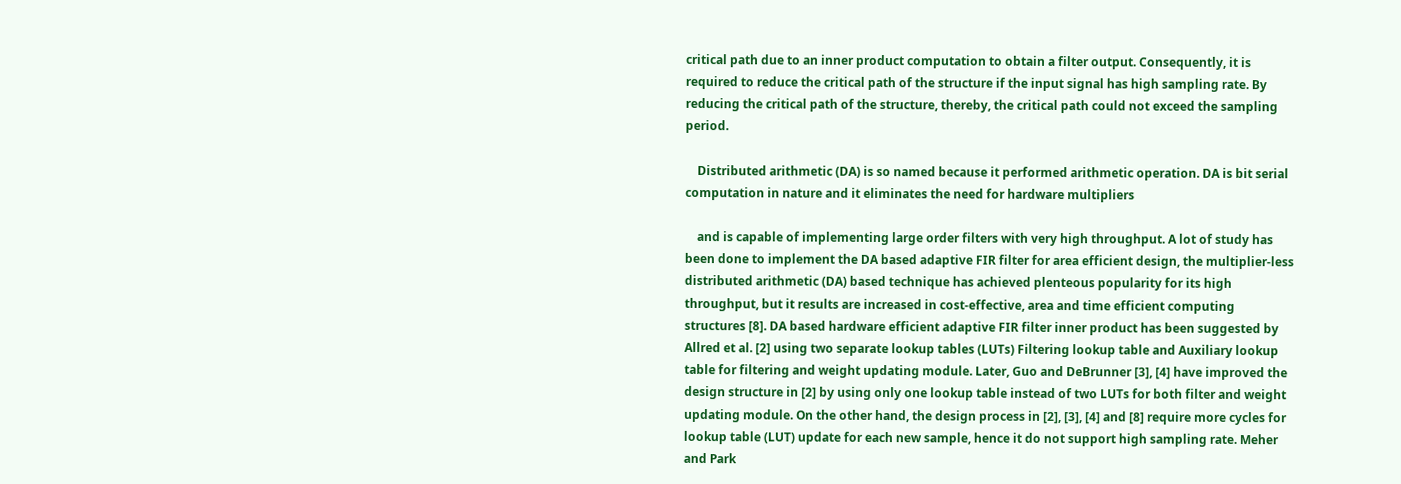critical path due to an inner product computation to obtain a filter output. Consequently, it is required to reduce the critical path of the structure if the input signal has high sampling rate. By reducing the critical path of the structure, thereby, the critical path could not exceed the sampling period.

    Distributed arithmetic (DA) is so named because it performed arithmetic operation. DA is bit serial computation in nature and it eliminates the need for hardware multipliers

    and is capable of implementing large order filters with very high throughput. A lot of study has been done to implement the DA based adaptive FIR filter for area efficient design, the multiplier-less distributed arithmetic (DA) based technique has achieved plenteous popularity for its high throughput, but it results are increased in cost-effective, area and time efficient computing structures [8]. DA based hardware efficient adaptive FIR filter inner product has been suggested by Allred et al. [2] using two separate lookup tables (LUTs) Filtering lookup table and Auxiliary lookup table for filtering and weight updating module. Later, Guo and DeBrunner [3], [4] have improved the design structure in [2] by using only one lookup table instead of two LUTs for both filter and weight updating module. On the other hand, the design process in [2], [3], [4] and [8] require more cycles for lookup table (LUT) update for each new sample, hence it do not support high sampling rate. Meher and Park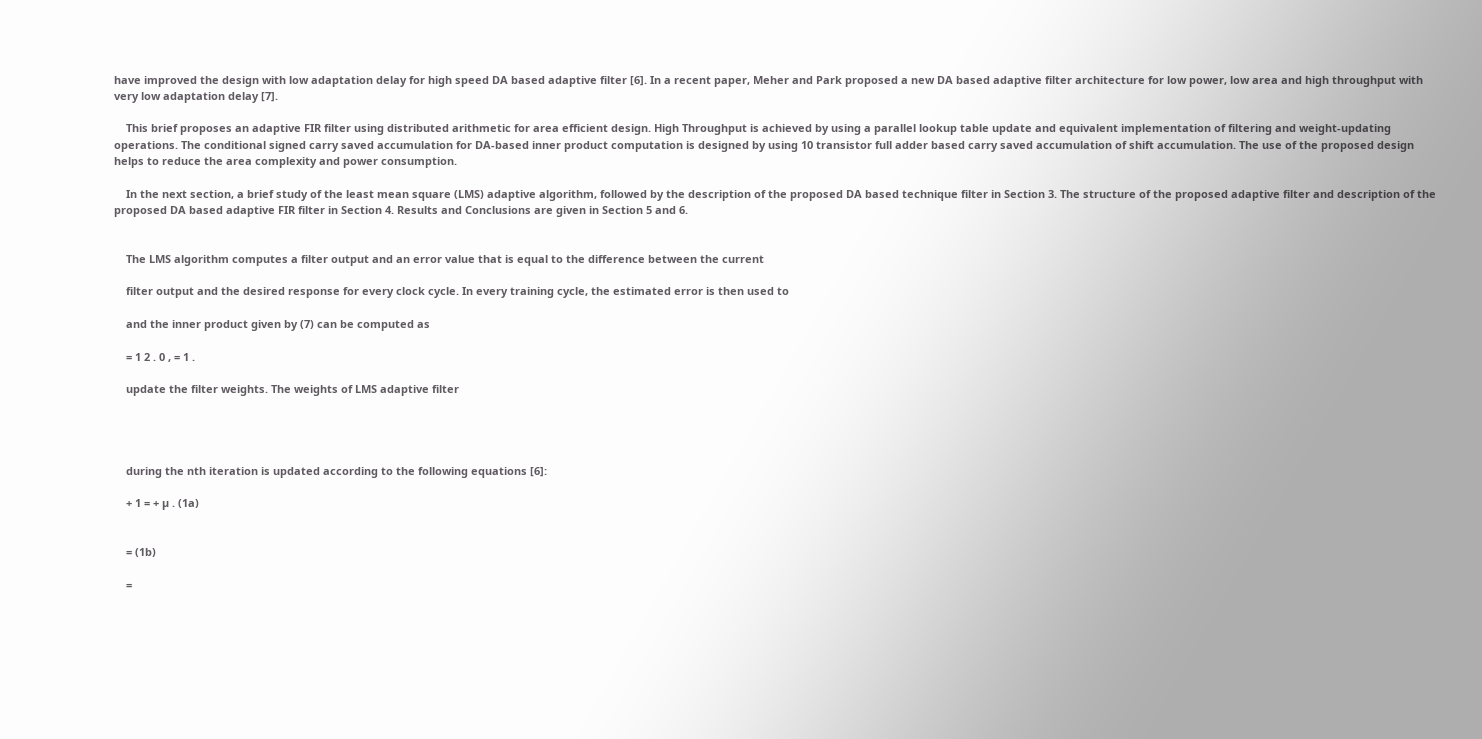have improved the design with low adaptation delay for high speed DA based adaptive filter [6]. In a recent paper, Meher and Park proposed a new DA based adaptive filter architecture for low power, low area and high throughput with very low adaptation delay [7].

    This brief proposes an adaptive FIR filter using distributed arithmetic for area efficient design. High Throughput is achieved by using a parallel lookup table update and equivalent implementation of filtering and weight-updating operations. The conditional signed carry saved accumulation for DA-based inner product computation is designed by using 10 transistor full adder based carry saved accumulation of shift accumulation. The use of the proposed design helps to reduce the area complexity and power consumption.

    In the next section, a brief study of the least mean square (LMS) adaptive algorithm, followed by the description of the proposed DA based technique filter in Section 3. The structure of the proposed adaptive filter and description of the proposed DA based adaptive FIR filter in Section 4. Results and Conclusions are given in Section 5 and 6.


    The LMS algorithm computes a filter output and an error value that is equal to the difference between the current

    filter output and the desired response for every clock cycle. In every training cycle, the estimated error is then used to

    and the inner product given by (7) can be computed as

    = 1 2 . 0 , = 1 .

    update the filter weights. The weights of LMS adaptive filter




    during the nth iteration is updated according to the following equations [6]:

    + 1 = + µ . (1a)


    = (1b)

    =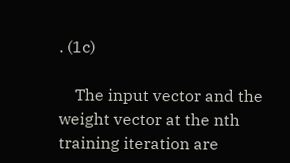. (1c)

    The input vector and the weight vector at the nth training iteration are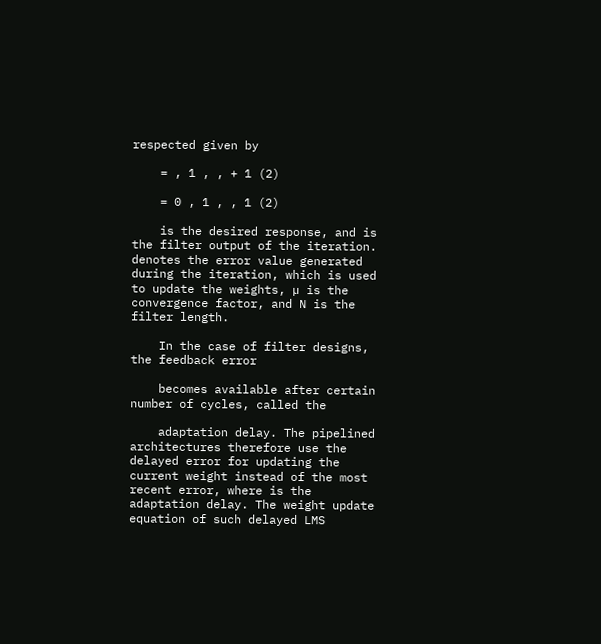respected given by

    = , 1 , , + 1 (2)

    = 0 , 1 , , 1 (2)

    is the desired response, and is the filter output of the iteration. denotes the error value generated during the iteration, which is used to update the weights, µ is the convergence factor, and N is the filter length.

    In the case of filter designs, the feedback error

    becomes available after certain number of cycles, called the

    adaptation delay. The pipelined architectures therefore use the delayed error for updating the current weight instead of the most recent error, where is the adaptation delay. The weight update equation of such delayed LMS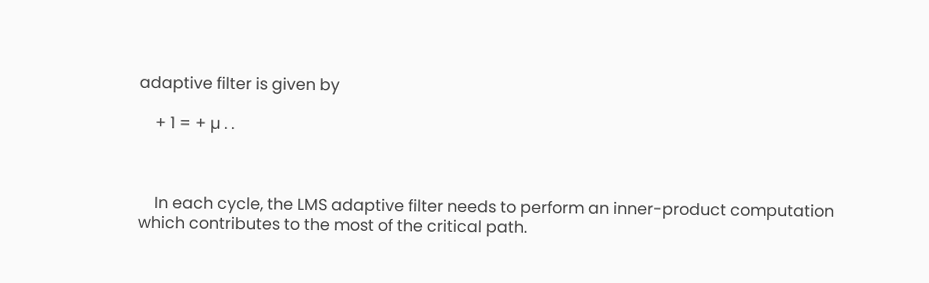adaptive filter is given by

    + 1 = + µ . .



    In each cycle, the LMS adaptive filter needs to perform an inner-product computation which contributes to the most of the critical path.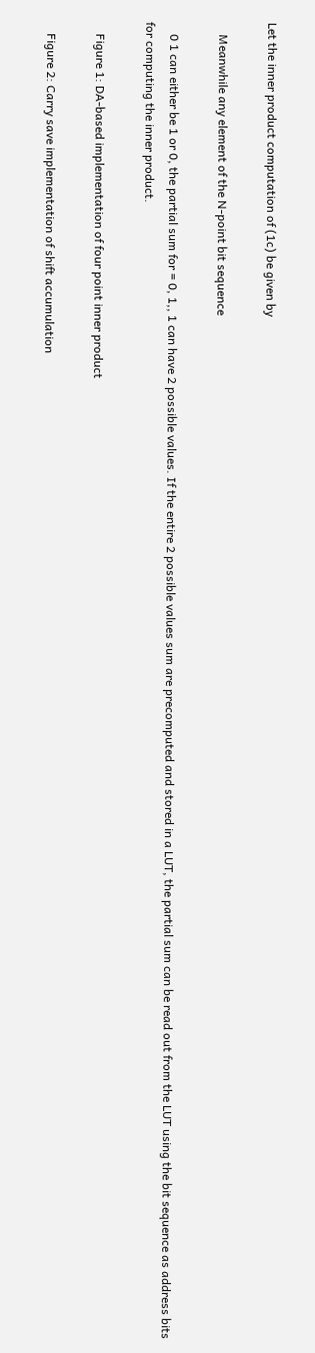Let the inner product computation of (1c) be given by

    Meanwhile any element of the N-point bit sequence

    0 1 can either be 1 or 0, the partial sum for = 0, 1,, 1 can have 2 possible values. If the entire 2 possible values sum are precomputed and stored in a LUT, the partial sum can be read out from the LUT using the bit sequence as address bits for computing the inner product.

    Figure 1: DA-based implementation of four point inner product

    Figure 2: Carry save implementation of shift accumulation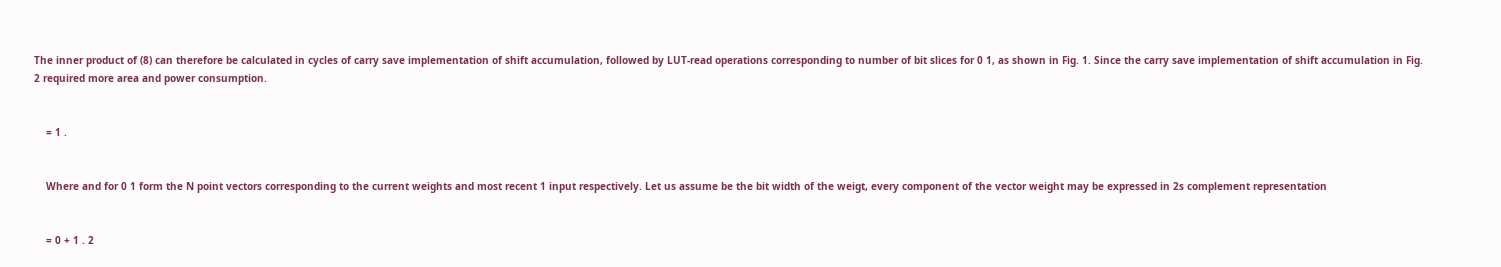The inner product of (8) can therefore be calculated in cycles of carry save implementation of shift accumulation, followed by LUT-read operations corresponding to number of bit slices for 0 1, as shown in Fig. 1. Since the carry save implementation of shift accumulation in Fig. 2 required more area and power consumption.


    = 1 .


    Where and for 0 1 form the N point vectors corresponding to the current weights and most recent 1 input respectively. Let us assume be the bit width of the weigt, every component of the vector weight may be expressed in 2s complement representation


    = 0 + 1 . 2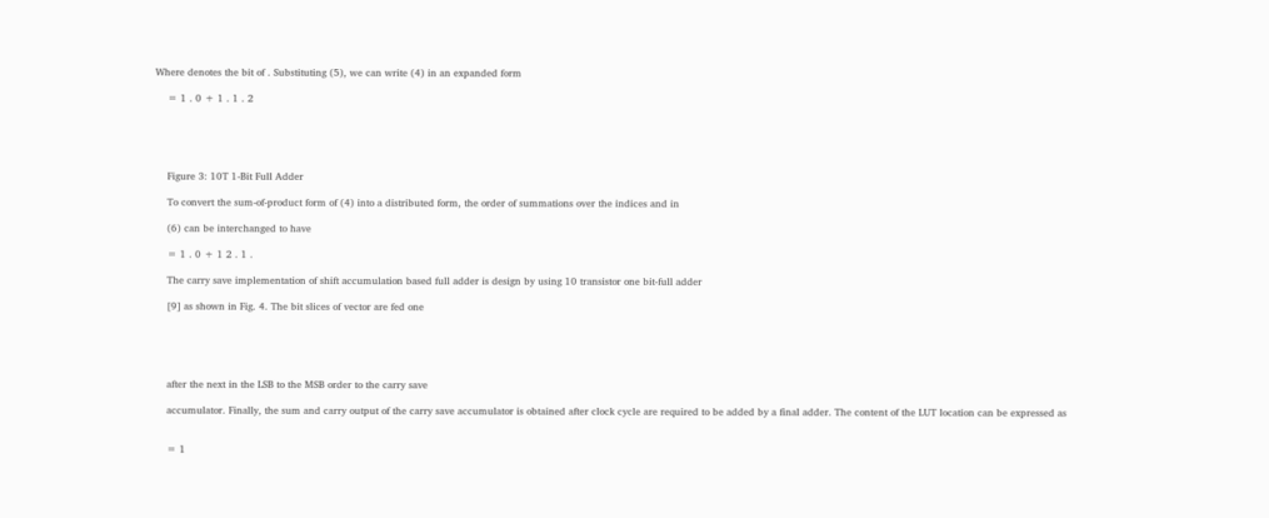Where denotes the bit of . Substituting (5), we can write (4) in an expanded form

    = 1 . 0 + 1 . 1 . 2





    Figure 3: 10T 1-Bit Full Adder

    To convert the sum-of-product form of (4) into a distributed form, the order of summations over the indices and in

    (6) can be interchanged to have

    = 1 . 0 + 1 2 . 1 .

    The carry save implementation of shift accumulation based full adder is design by using 10 transistor one bit-full adder

    [9] as shown in Fig. 4. The bit slices of vector are fed one





    after the next in the LSB to the MSB order to the carry save

    accumulator. Finally, the sum and carry output of the carry save accumulator is obtained after clock cycle are required to be added by a final adder. The content of the LUT location can be expressed as


    = 1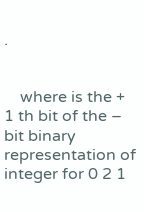.


    where is the + 1 th bit of the – bit binary representation of integer for 0 2 1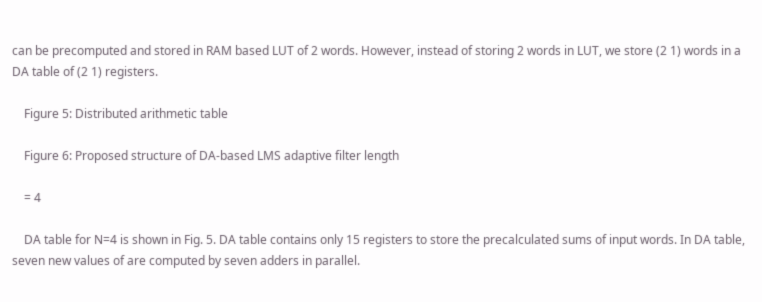can be precomputed and stored in RAM based LUT of 2 words. However, instead of storing 2 words in LUT, we store (2 1) words in a DA table of (2 1) registers.

    Figure 5: Distributed arithmetic table

    Figure 6: Proposed structure of DA-based LMS adaptive filter length

    = 4

    DA table for N=4 is shown in Fig. 5. DA table contains only 15 registers to store the precalculated sums of input words. In DA table, seven new values of are computed by seven adders in parallel.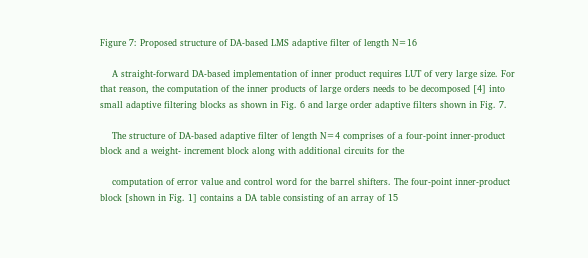Figure 7: Proposed structure of DA-based LMS adaptive filter of length N=16

    A straight-forward DA-based implementation of inner product requires LUT of very large size. For that reason, the computation of the inner products of large orders needs to be decomposed [4] into small adaptive filtering blocks as shown in Fig. 6 and large order adaptive filters shown in Fig. 7.

    The structure of DA-based adaptive filter of length N=4 comprises of a four-point inner-product block and a weight- increment block along with additional circuits for the

    computation of error value and control word for the barrel shifters. The four-point inner-product block [shown in Fig. 1] contains a DA table consisting of an array of 15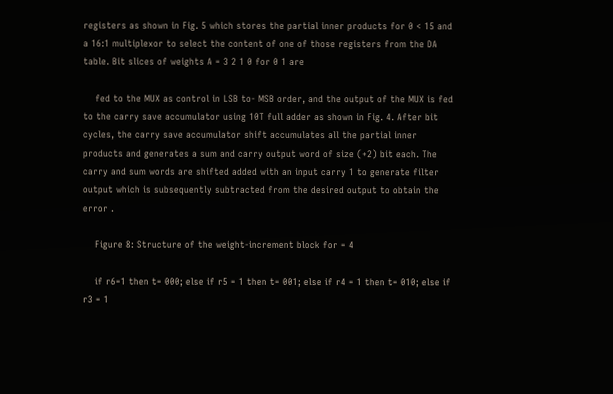registers as shown in Fig. 5 which stores the partial inner products for 0 < 15 and a 16:1 multiplexor to select the content of one of those registers from the DA table. Bit slices of weights A = 3 2 1 0 for 0 1 are

    fed to the MUX as control in LSB to- MSB order, and the output of the MUX is fed to the carry save accumulator using 10T full adder as shown in Fig. 4. After bit cycles, the carry save accumulator shift accumulates all the partial inner products and generates a sum and carry output word of size (+2) bit each. The carry and sum words are shifted added with an input carry 1 to generate filter output which is subsequently subtracted from the desired output to obtain the error .

    Figure 8: Structure of the weight-increment block for = 4

    if r6=1 then t= 000; else if r5 = 1 then t= 001; else if r4 = 1 then t= 010; else if r3 = 1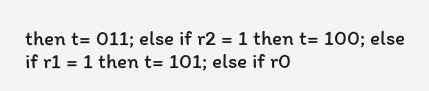then t= 011; else if r2 = 1 then t= 100; else if r1 = 1 then t= 101; else if r0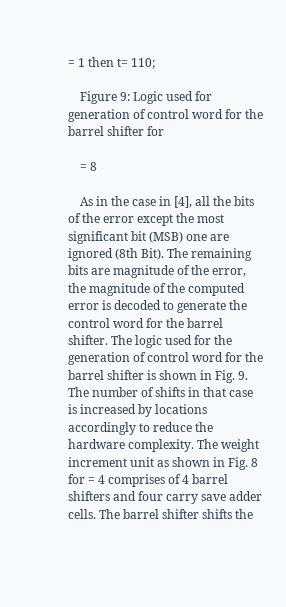= 1 then t= 110;

    Figure 9: Logic used for generation of control word for the barrel shifter for

    = 8

    As in the case in [4], all the bits of the error except the most significant bit (MSB) one are ignored (8th Bit). The remaining bits are magnitude of the error, the magnitude of the computed error is decoded to generate the control word for the barrel shifter. The logic used for the generation of control word for the barrel shifter is shown in Fig. 9. The number of shifts in that case is increased by locations accordingly to reduce the hardware complexity. The weight increment unit as shown in Fig. 8 for = 4 comprises of 4 barrel shifters and four carry save adder cells. The barrel shifter shifts the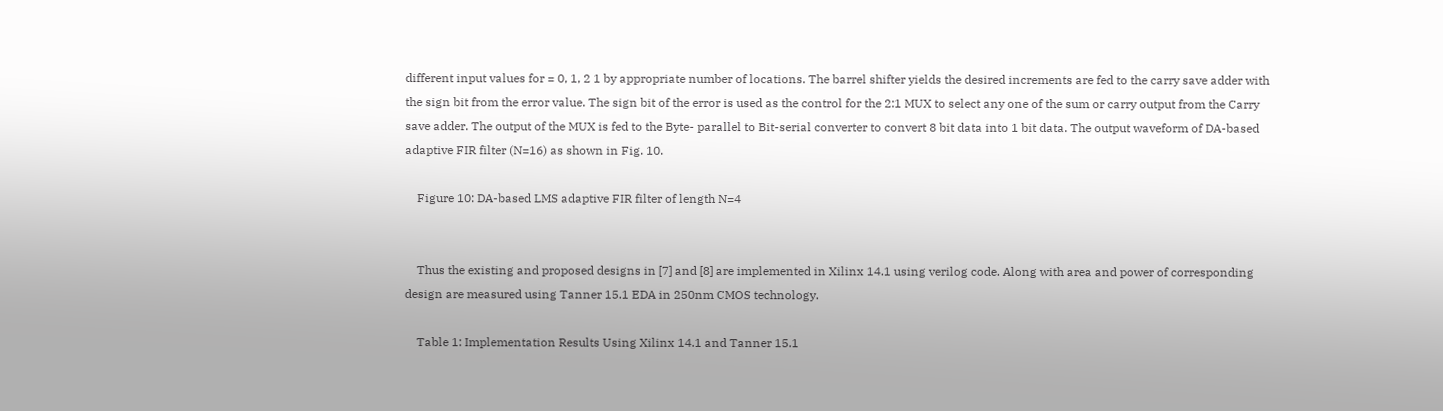different input values for = 0, 1, 2 1 by appropriate number of locations. The barrel shifter yields the desired increments are fed to the carry save adder with the sign bit from the error value. The sign bit of the error is used as the control for the 2:1 MUX to select any one of the sum or carry output from the Carry save adder. The output of the MUX is fed to the Byte- parallel to Bit-serial converter to convert 8 bit data into 1 bit data. The output waveform of DA-based adaptive FIR filter (N=16) as shown in Fig. 10.

    Figure 10: DA-based LMS adaptive FIR filter of length N=4


    Thus the existing and proposed designs in [7] and [8] are implemented in Xilinx 14.1 using verilog code. Along with area and power of corresponding design are measured using Tanner 15.1 EDA in 250nm CMOS technology.

    Table 1: Implementation Results Using Xilinx 14.1 and Tanner 15.1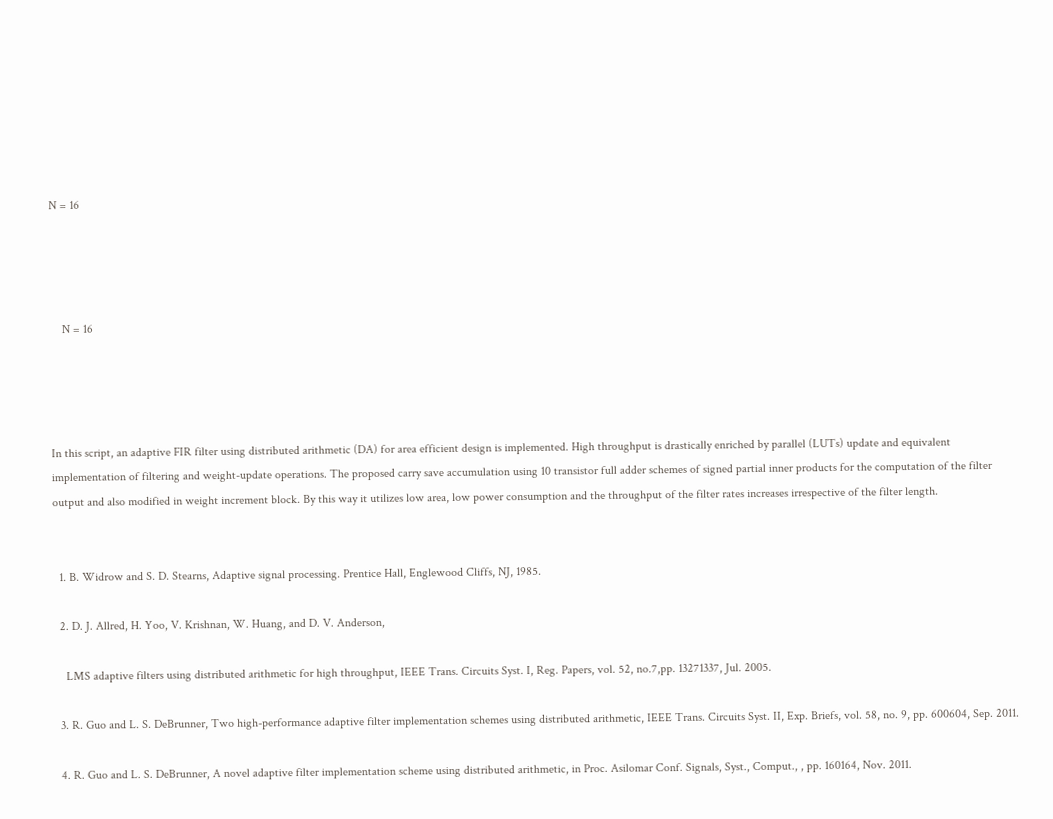N = 16




    N = 16




In this script, an adaptive FIR filter using distributed arithmetic (DA) for area efficient design is implemented. High throughput is drastically enriched by parallel (LUTs) update and equivalent implementation of filtering and weight-update operations. The proposed carry save accumulation using 10 transistor full adder schemes of signed partial inner products for the computation of the filter output and also modified in weight increment block. By this way it utilizes low area, low power consumption and the throughput of the filter rates increases irrespective of the filter length.


  1. B. Widrow and S. D. Stearns, Adaptive signal processing. Prentice Hall, Englewood Cliffs, NJ, 1985.

  2. D. J. Allred, H. Yoo, V. Krishnan, W. Huang, and D. V. Anderson,

    LMS adaptive filters using distributed arithmetic for high throughput, IEEE Trans. Circuits Syst. I, Reg. Papers, vol. 52, no.7,pp. 13271337, Jul. 2005.

  3. R. Guo and L. S. DeBrunner, Two high-performance adaptive filter implementation schemes using distributed arithmetic, IEEE Trans. Circuits Syst. II, Exp. Briefs, vol. 58, no. 9, pp. 600604, Sep. 2011.

  4. R. Guo and L. S. DeBrunner, A novel adaptive filter implementation scheme using distributed arithmetic, in Proc. Asilomar Conf. Signals, Syst., Comput., , pp. 160164, Nov. 2011.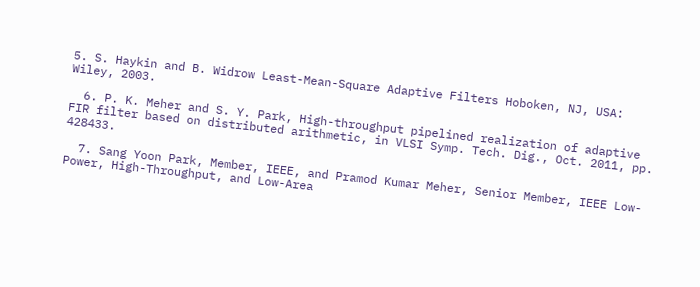5. S. Haykin and B. Widrow Least-Mean-Square Adaptive Filters Hoboken, NJ, USA: Wiley, 2003.

  6. P. K. Meher and S. Y. Park, High-throughput pipelined realization of adaptive FIR filter based on distributed arithmetic, in VLSI Symp. Tech. Dig., Oct. 2011, pp. 428433.

  7. Sang Yoon Park, Member, IEEE, and Pramod Kumar Meher, Senior Member, IEEE Low-Power, High-Throughput, and Low-Area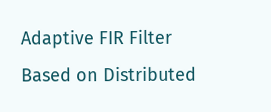Adaptive FIR Filter Based on Distributed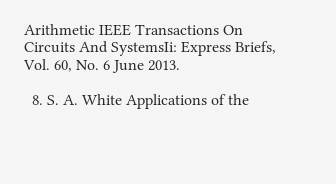Arithmetic IEEE Transactions On Circuits And SystemsIi: Express Briefs, Vol. 60, No. 6 June 2013.

  8. S. A. White Applications of the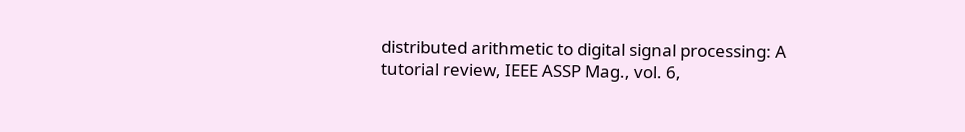distributed arithmetic to digital signal processing: A tutorial review, IEEE ASSP Mag., vol. 6,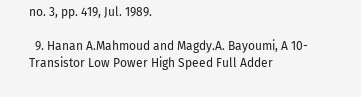no. 3, pp. 419, Jul. 1989.

  9. Hanan A.Mahmoud and Magdy.A. Bayoumi, A 10-Transistor Low Power High Speed Full Adder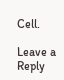Cell.

Leave a Reply